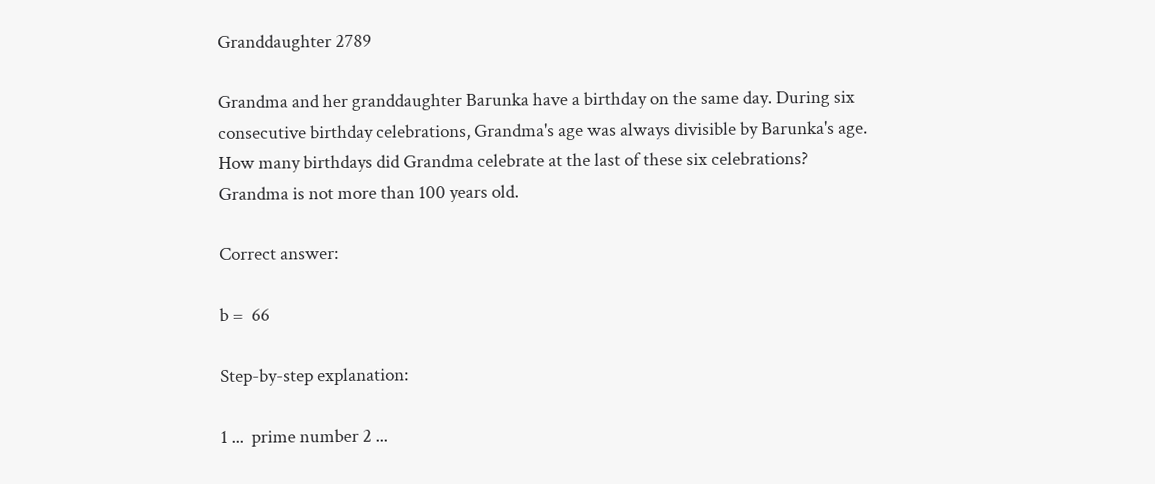Granddaughter 2789

Grandma and her granddaughter Barunka have a birthday on the same day. During six consecutive birthday celebrations, Grandma's age was always divisible by Barunka's age. How many birthdays did Grandma celebrate at the last of these six celebrations? Grandma is not more than 100 years old.

Correct answer:

b =  66

Step-by-step explanation:

1 ...  prime number 2 ...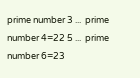prime number 3 ...  prime number 4=22 5 ...  prime number 6=23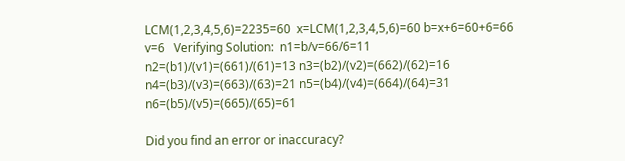LCM(1,2,3,4,5,6)=2235=60  x=LCM(1,2,3,4,5,6)=60 b=x+6=60+6=66 v=6   Verifying Solution:  n1=b/v=66/6=11 n2=(b1)/(v1)=(661)/(61)=13 n3=(b2)/(v2)=(662)/(62)=16 n4=(b3)/(v3)=(663)/(63)=21 n5=(b4)/(v4)=(664)/(64)=31 n6=(b5)/(v5)=(665)/(65)=61

Did you find an error or inaccuracy?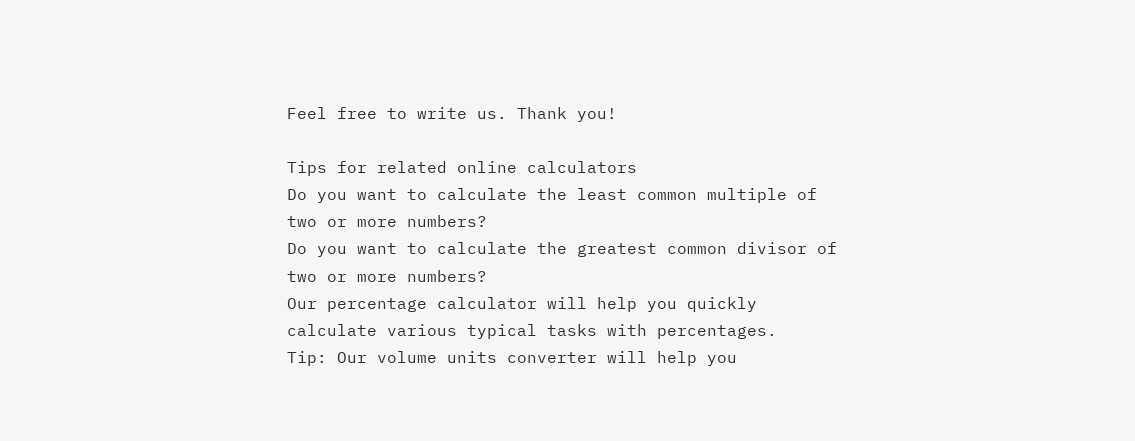Feel free to write us. Thank you!

Tips for related online calculators
Do you want to calculate the least common multiple of two or more numbers?
Do you want to calculate the greatest common divisor of two or more numbers?
Our percentage calculator will help you quickly calculate various typical tasks with percentages.
Tip: Our volume units converter will help you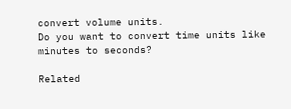convert volume units.
Do you want to convert time units like minutes to seconds?

Related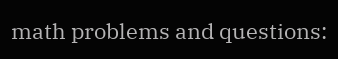math problems and questions: